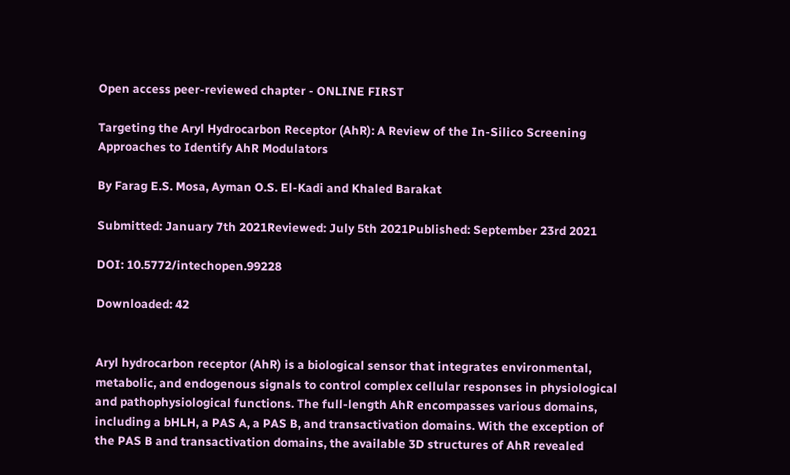Open access peer-reviewed chapter - ONLINE FIRST

Targeting the Aryl Hydrocarbon Receptor (AhR): A Review of the In-Silico Screening Approaches to Identify AhR Modulators

By Farag E.S. Mosa, Ayman O.S. El-Kadi and Khaled Barakat

Submitted: January 7th 2021Reviewed: July 5th 2021Published: September 23rd 2021

DOI: 10.5772/intechopen.99228

Downloaded: 42


Aryl hydrocarbon receptor (AhR) is a biological sensor that integrates environmental, metabolic, and endogenous signals to control complex cellular responses in physiological and pathophysiological functions. The full-length AhR encompasses various domains, including a bHLH, a PAS A, a PAS B, and transactivation domains. With the exception of the PAS B and transactivation domains, the available 3D structures of AhR revealed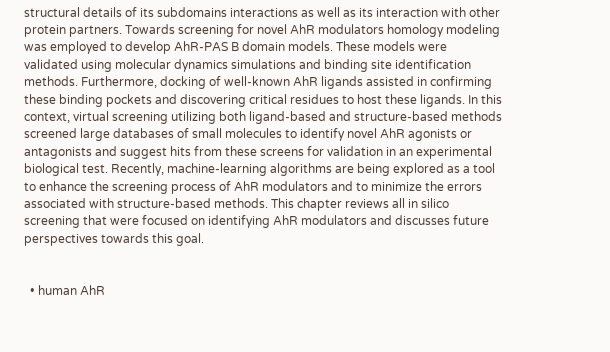structural details of its subdomains interactions as well as its interaction with other protein partners. Towards screening for novel AhR modulators homology modeling was employed to develop AhR-PAS B domain models. These models were validated using molecular dynamics simulations and binding site identification methods. Furthermore, docking of well-known AhR ligands assisted in confirming these binding pockets and discovering critical residues to host these ligands. In this context, virtual screening utilizing both ligand-based and structure-based methods screened large databases of small molecules to identify novel AhR agonists or antagonists and suggest hits from these screens for validation in an experimental biological test. Recently, machine-learning algorithms are being explored as a tool to enhance the screening process of AhR modulators and to minimize the errors associated with structure-based methods. This chapter reviews all in silico screening that were focused on identifying AhR modulators and discusses future perspectives towards this goal.


  • human AhR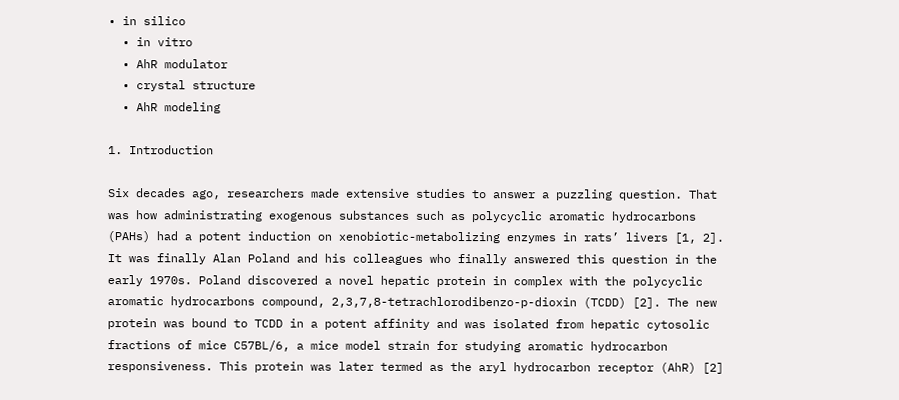• in silico
  • in vitro
  • AhR modulator
  • crystal structure
  • AhR modeling

1. Introduction

Six decades ago, researchers made extensive studies to answer a puzzling question. That was how administrating exogenous substances such as polycyclic aromatic hydrocarbons (PAHs) had a potent induction on xenobiotic-metabolizing enzymes in rats’ livers [1, 2]. It was finally Alan Poland and his colleagues who finally answered this question in the early 1970s. Poland discovered a novel hepatic protein in complex with the polycyclic aromatic hydrocarbons compound, 2,3,7,8-tetrachlorodibenzo-p-dioxin (TCDD) [2]. The new protein was bound to TCDD in a potent affinity and was isolated from hepatic cytosolic fractions of mice C57BL/6, a mice model strain for studying aromatic hydrocarbon responsiveness. This protein was later termed as the aryl hydrocarbon receptor (AhR) [2]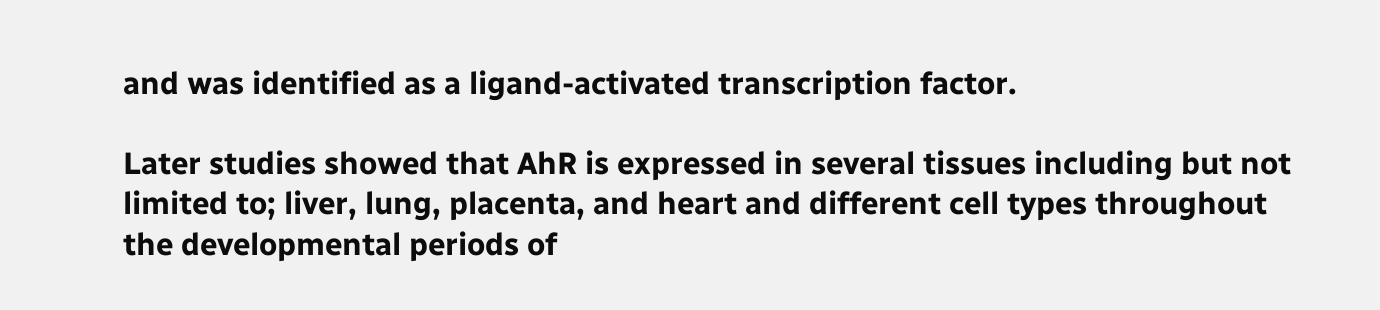and was identified as a ligand-activated transcription factor.

Later studies showed that AhR is expressed in several tissues including but not limited to; liver, lung, placenta, and heart and different cell types throughout the developmental periods of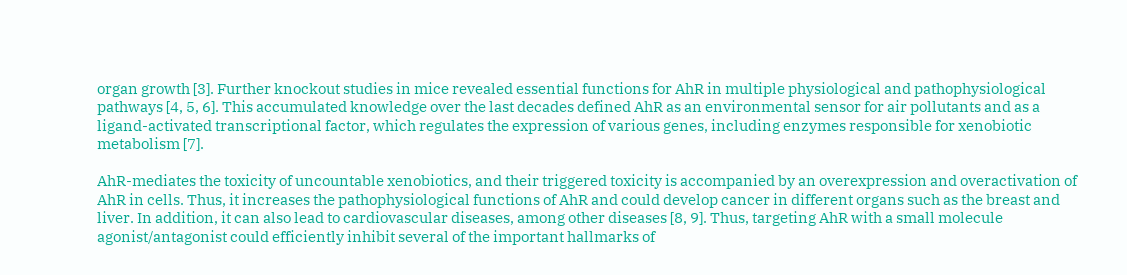organ growth [3]. Further knockout studies in mice revealed essential functions for AhR in multiple physiological and pathophysiological pathways [4, 5, 6]. This accumulated knowledge over the last decades defined AhR as an environmental sensor for air pollutants and as a ligand-activated transcriptional factor, which regulates the expression of various genes, including enzymes responsible for xenobiotic metabolism [7].

AhR-mediates the toxicity of uncountable xenobiotics, and their triggered toxicity is accompanied by an overexpression and overactivation of AhR in cells. Thus, it increases the pathophysiological functions of AhR and could develop cancer in different organs such as the breast and liver. In addition, it can also lead to cardiovascular diseases, among other diseases [8, 9]. Thus, targeting AhR with a small molecule agonist/antagonist could efficiently inhibit several of the important hallmarks of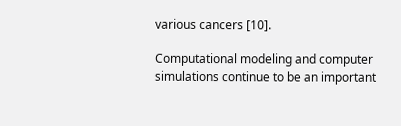various cancers [10].

Computational modeling and computer simulations continue to be an important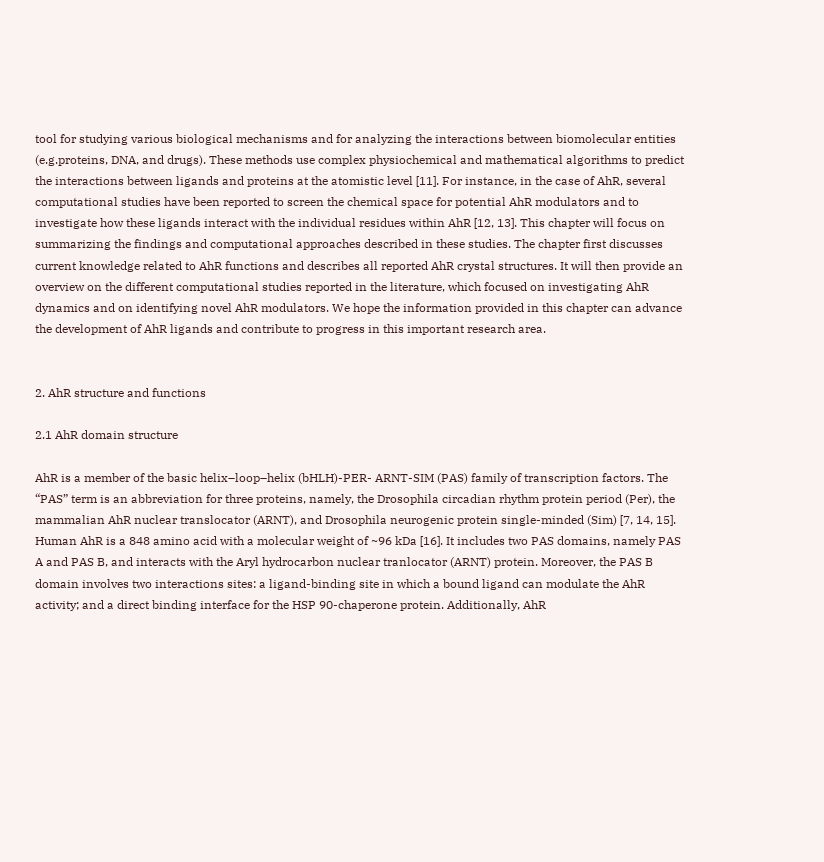tool for studying various biological mechanisms and for analyzing the interactions between biomolecular entities (e.g.proteins, DNA, and drugs). These methods use complex physiochemical and mathematical algorithms to predict the interactions between ligands and proteins at the atomistic level [11]. For instance, in the case of AhR, several computational studies have been reported to screen the chemical space for potential AhR modulators and to investigate how these ligands interact with the individual residues within AhR [12, 13]. This chapter will focus on summarizing the findings and computational approaches described in these studies. The chapter first discusses current knowledge related to AhR functions and describes all reported AhR crystal structures. It will then provide an overview on the different computational studies reported in the literature, which focused on investigating AhR dynamics and on identifying novel AhR modulators. We hope the information provided in this chapter can advance the development of AhR ligands and contribute to progress in this important research area.


2. AhR structure and functions

2.1 AhR domain structure

AhR is a member of the basic helix–loop–helix (bHLH)-PER- ARNT-SIM (PAS) family of transcription factors. The “PAS” term is an abbreviation for three proteins, namely, the Drosophila circadian rhythm protein period (Per), the mammalian AhR nuclear translocator (ARNT), and Drosophila neurogenic protein single-minded (Sim) [7, 14, 15]. Human AhR is a 848 amino acid with a molecular weight of ~96 kDa [16]. It includes two PAS domains, namely PAS A and PAS B, and interacts with the Aryl hydrocarbon nuclear tranlocator (ARNT) protein. Moreover, the PAS B domain involves two interactions sites: a ligand-binding site in which a bound ligand can modulate the AhR activity; and a direct binding interface for the HSP 90-chaperone protein. Additionally, AhR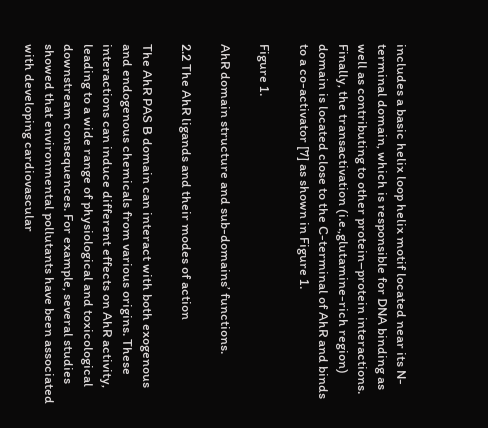includes a basic helix loop helix motif located near its N-terminal domain, which is responsible for DNA binding as well as contributing to other protein–protein interactions. Finally, the transactivation (i.e.,glutamine-rich region) domain is located close to the C-terminal of AhR and binds to a co-activator [7] as shown in Figure 1.

Figure 1.

AhR domain structure and sub-domains’ functions.

2.2 The AhR ligands and their modes of action

The AhR PAS B domain can interact with both exogenous and endogenous chemicals from various origins. These interactions can induce different effects on AhR activity, leading to a wide range of physiological and toxicological downstream consequences. For example, several studies showed that environmental pollutants have been associated with developing cardiovascular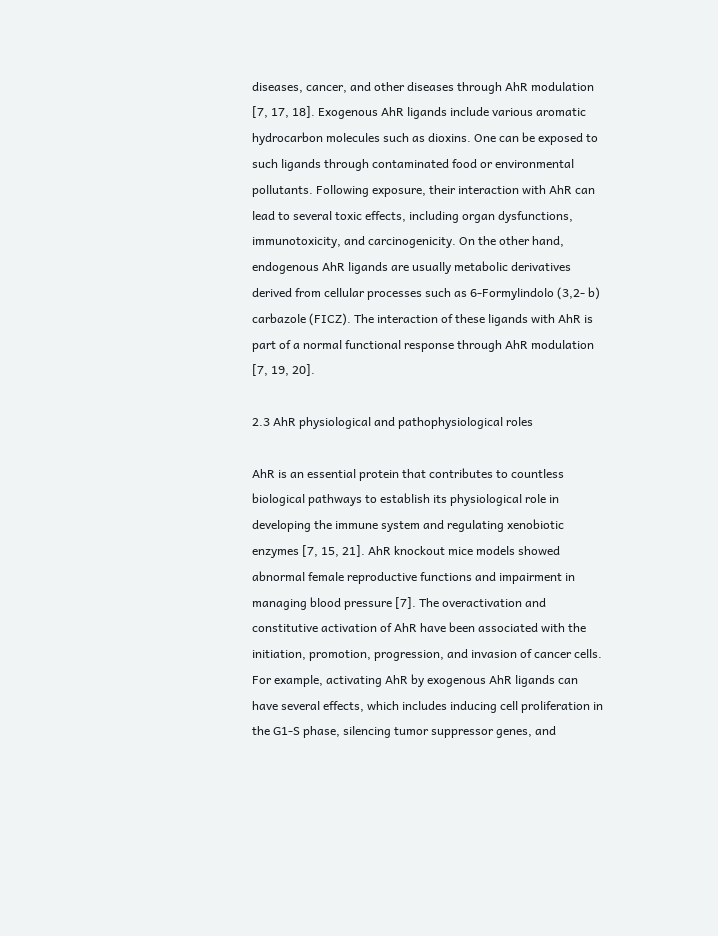diseases, cancer, and other diseases through AhR modulation [7, 17, 18]. Exogenous AhR ligands include various aromatic hydrocarbon molecules such as dioxins. One can be exposed to such ligands through contaminated food or environmental pollutants. Following exposure, their interaction with AhR can lead to several toxic effects, including organ dysfunctions, immunotoxicity, and carcinogenicity. On the other hand, endogenous AhR ligands are usually metabolic derivatives derived from cellular processes such as 6-Formylindolo (3,2- b) carbazole (FICZ). The interaction of these ligands with AhR is part of a normal functional response through AhR modulation [7, 19, 20].

2.3 AhR physiological and pathophysiological roles

AhR is an essential protein that contributes to countless biological pathways to establish its physiological role in developing the immune system and regulating xenobiotic enzymes [7, 15, 21]. AhR knockout mice models showed abnormal female reproductive functions and impairment in managing blood pressure [7]. The overactivation and constitutive activation of AhR have been associated with the initiation, promotion, progression, and invasion of cancer cells. For example, activating AhR by exogenous AhR ligands can have several effects, which includes inducing cell proliferation in the G1-S phase, silencing tumor suppressor genes, and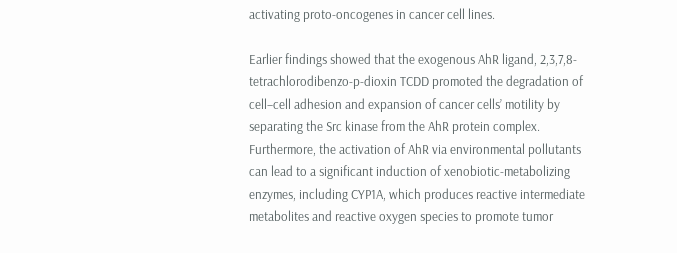activating proto-oncogenes in cancer cell lines.

Earlier findings showed that the exogenous AhR ligand, 2,3,7,8-tetrachlorodibenzo-p-dioxin TCDD promoted the degradation of cell–cell adhesion and expansion of cancer cells’ motility by separating the Src kinase from the AhR protein complex. Furthermore, the activation of AhR via environmental pollutants can lead to a significant induction of xenobiotic-metabolizing enzymes, including CYP1A, which produces reactive intermediate metabolites and reactive oxygen species to promote tumor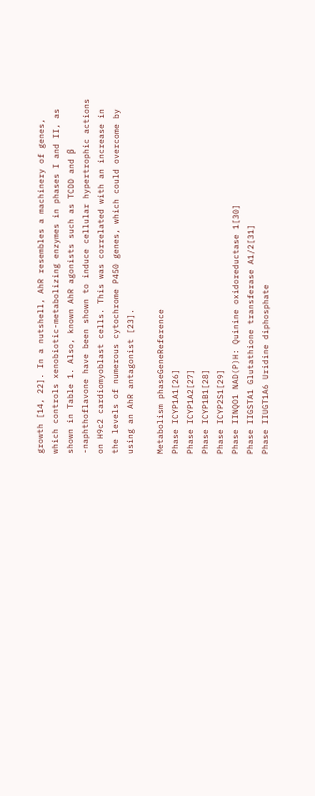growth [14, 22]. In a nutshell, AhR resembles a machinery of genes, which controls xenobiotic-metabolizing enzymes in phases I and II, as shown in Table 1. Also, known AhR agonists such as TCDD and β -naphthoflavone have been shown to induce cellular hypertrophic actions on H9c2 cardiomyoblast cells. This was correlated with an increase in the levels of numerous cytochrome P450 genes, which could overcome by using an AhR antagonist [23].

Metabolism phaseGeneReference
Phase ICYP1A1[26]
Phase ICYP1A2[27]
Phase ICYP1B1[28]
Phase ICYP2S1[29]
Phase IINQO1 NAD(P)H: Quinine oxidoreductase 1[30]
Phase IIGSTA1 Glutathione transferase A1/2[31]
Phase IIUGT1A6 Uridine diphosphate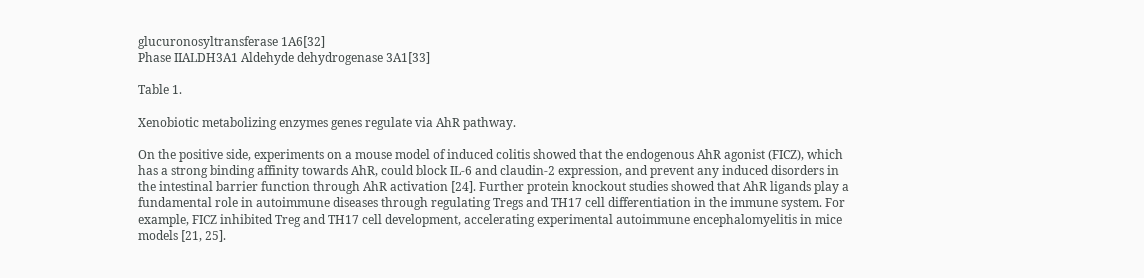glucuronosyltransferase 1A6[32]
Phase IIALDH3A1 Aldehyde dehydrogenase 3A1[33]

Table 1.

Xenobiotic metabolizing enzymes genes regulate via AhR pathway.

On the positive side, experiments on a mouse model of induced colitis showed that the endogenous AhR agonist (FICZ), which has a strong binding affinity towards AhR, could block IL-6 and claudin-2 expression, and prevent any induced disorders in the intestinal barrier function through AhR activation [24]. Further protein knockout studies showed that AhR ligands play a fundamental role in autoimmune diseases through regulating Tregs and TH17 cell differentiation in the immune system. For example, FICZ inhibited Treg and TH17 cell development, accelerating experimental autoimmune encephalomyelitis in mice models [21, 25].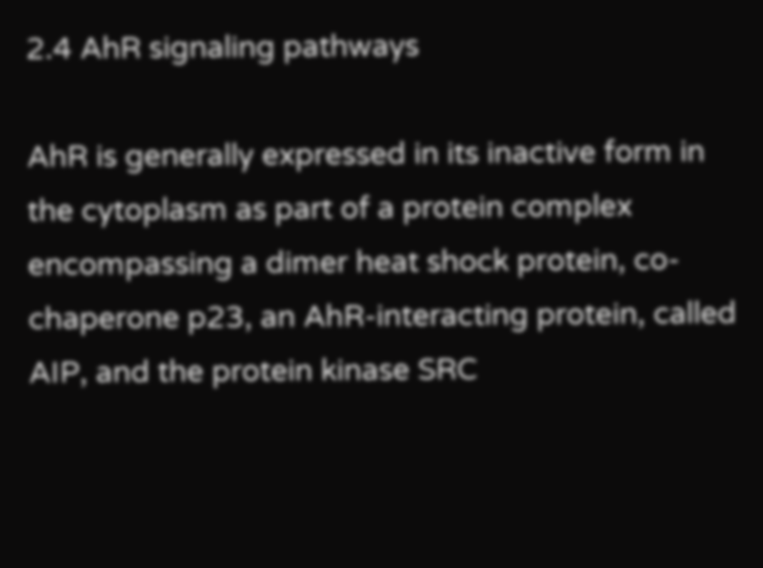2.4 AhR signaling pathways

AhR is generally expressed in its inactive form in the cytoplasm as part of a protein complex encompassing a dimer heat shock protein, co-chaperone p23, an AhR-interacting protein, called AIP, and the protein kinase SRC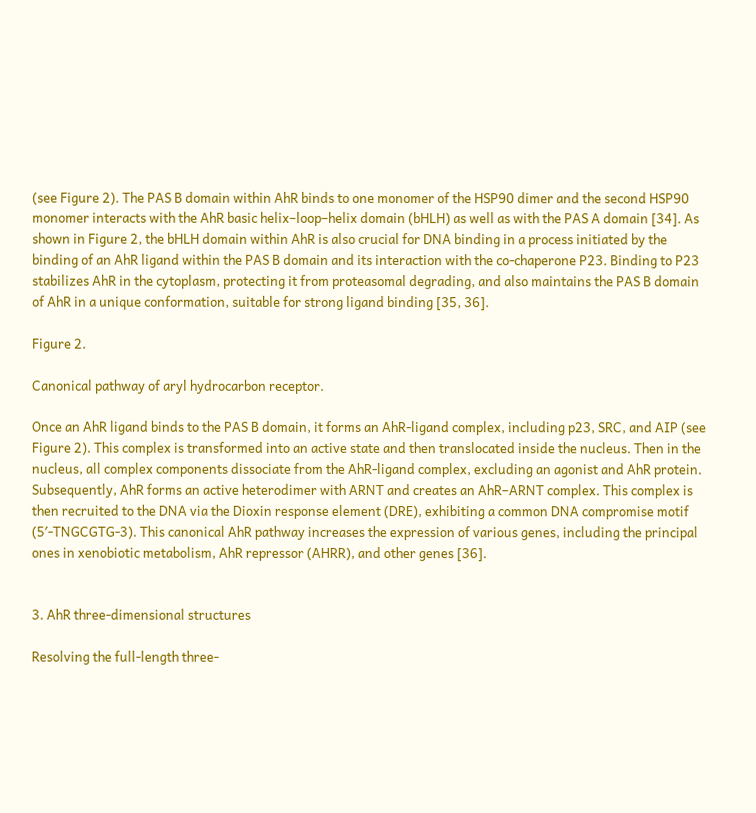(see Figure 2). The PAS B domain within AhR binds to one monomer of the HSP90 dimer and the second HSP90 monomer interacts with the AhR basic helix–loop–helix domain (bHLH) as well as with the PAS A domain [34]. As shown in Figure 2, the bHLH domain within AhR is also crucial for DNA binding in a process initiated by the binding of an AhR ligand within the PAS B domain and its interaction with the co-chaperone P23. Binding to P23 stabilizes AhR in the cytoplasm, protecting it from proteasomal degrading, and also maintains the PAS B domain of AhR in a unique conformation, suitable for strong ligand binding [35, 36].

Figure 2.

Canonical pathway of aryl hydrocarbon receptor.

Once an AhR ligand binds to the PAS B domain, it forms an AhR-ligand complex, including p23, SRC, and AIP (see Figure 2). This complex is transformed into an active state and then translocated inside the nucleus. Then in the nucleus, all complex components dissociate from the AhR-ligand complex, excluding an agonist and AhR protein. Subsequently, AhR forms an active heterodimer with ARNT and creates an AhR–ARNT complex. This complex is then recruited to the DNA via the Dioxin response element (DRE), exhibiting a common DNA compromise motif (5′-TNGCGTG-3). This canonical AhR pathway increases the expression of various genes, including the principal ones in xenobiotic metabolism, AhR repressor (AHRR), and other genes [36].


3. AhR three-dimensional structures

Resolving the full-length three-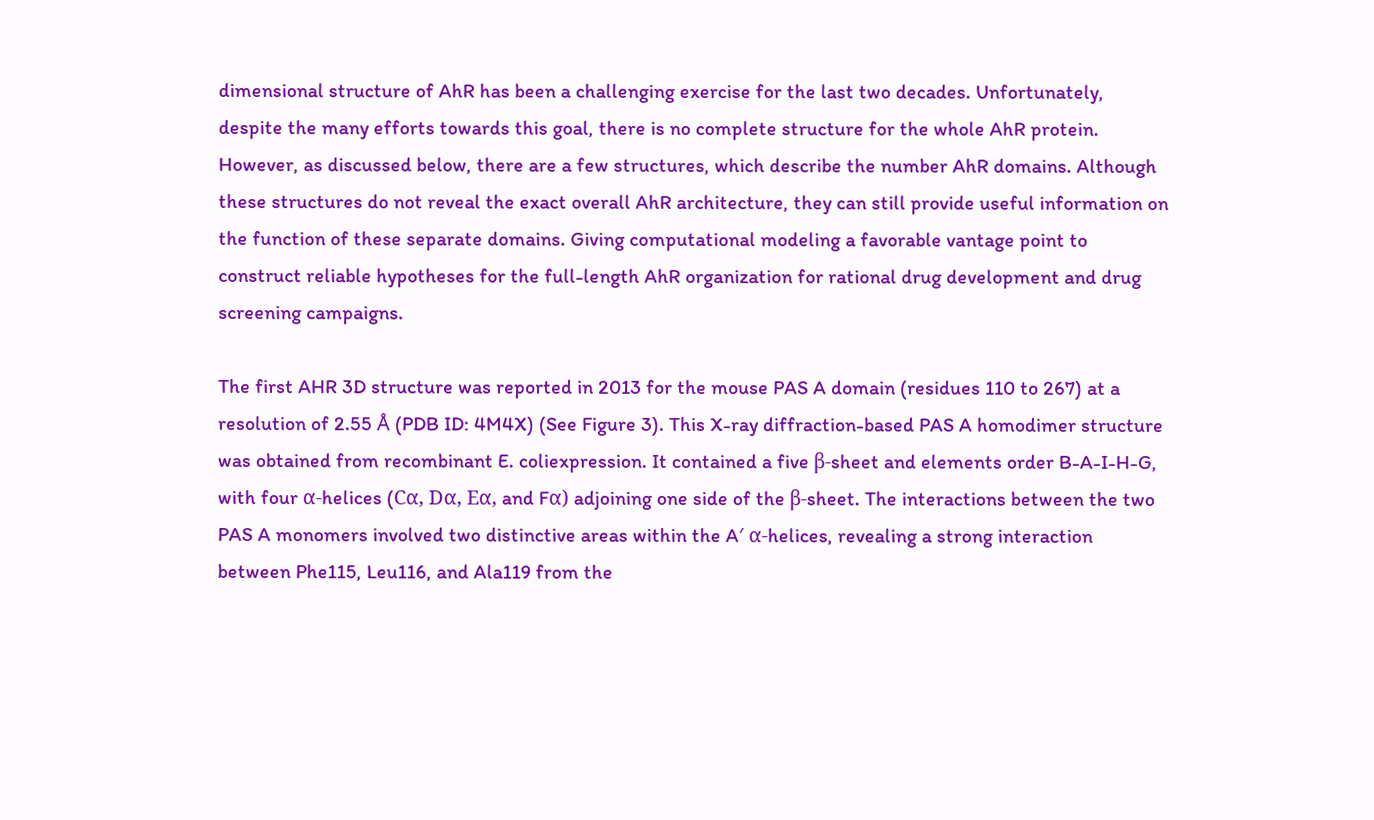dimensional structure of AhR has been a challenging exercise for the last two decades. Unfortunately, despite the many efforts towards this goal, there is no complete structure for the whole AhR protein. However, as discussed below, there are a few structures, which describe the number AhR domains. Although these structures do not reveal the exact overall AhR architecture, they can still provide useful information on the function of these separate domains. Giving computational modeling a favorable vantage point to construct reliable hypotheses for the full-length AhR organization for rational drug development and drug screening campaigns.

The first AHR 3D structure was reported in 2013 for the mouse PAS A domain (residues 110 to 267) at a resolution of 2.55 Å (PDB ID: 4M4X) (See Figure 3). This X-ray diffraction-based PAS A homodimer structure was obtained from recombinant E. coliexpression. It contained a five β-sheet and elements order B-A-I-H-G, with four α-helices (Cα, Dα, Eα, and Fα) adjoining one side of the β-sheet. The interactions between the two PAS A monomers involved two distinctive areas within the A′ α-helices, revealing a strong interaction between Phe115, Leu116, and Ala119 from the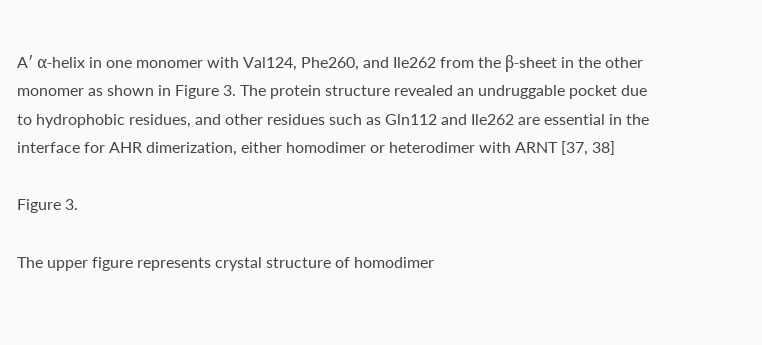A′ α-helix in one monomer with Val124, Phe260, and Ile262 from the β-sheet in the other monomer as shown in Figure 3. The protein structure revealed an undruggable pocket due to hydrophobic residues, and other residues such as Gln112 and Ile262 are essential in the interface for AHR dimerization, either homodimer or heterodimer with ARNT [37, 38]

Figure 3.

The upper figure represents crystal structure of homodimer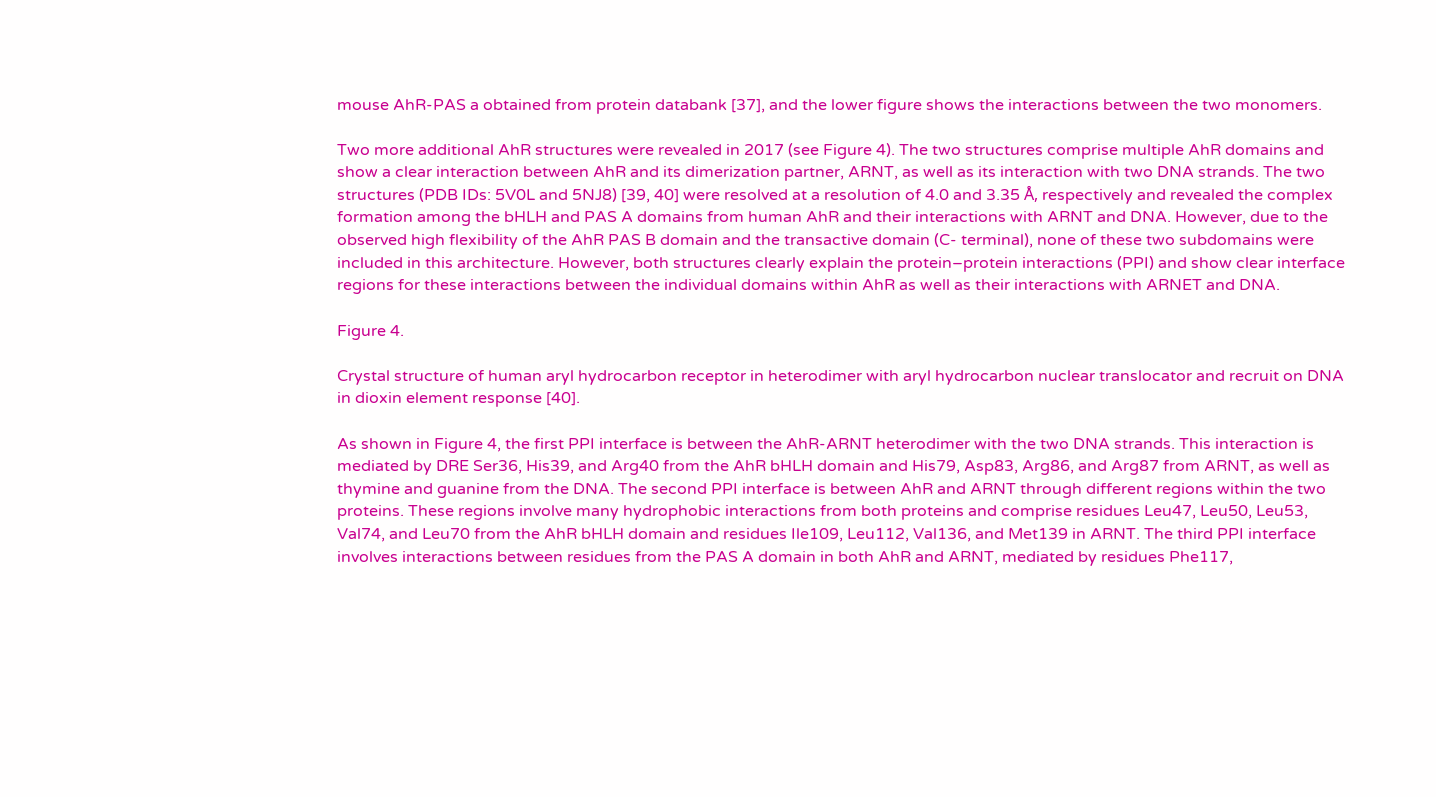mouse AhR-PAS a obtained from protein databank [37], and the lower figure shows the interactions between the two monomers.

Two more additional AhR structures were revealed in 2017 (see Figure 4). The two structures comprise multiple AhR domains and show a clear interaction between AhR and its dimerization partner, ARNT, as well as its interaction with two DNA strands. The two structures (PDB IDs: 5V0L and 5NJ8) [39, 40] were resolved at a resolution of 4.0 and 3.35 Å, respectively and revealed the complex formation among the bHLH and PAS A domains from human AhR and their interactions with ARNT and DNA. However, due to the observed high flexibility of the AhR PAS B domain and the transactive domain (C- terminal), none of these two subdomains were included in this architecture. However, both structures clearly explain the protein–protein interactions (PPI) and show clear interface regions for these interactions between the individual domains within AhR as well as their interactions with ARNET and DNA.

Figure 4.

Crystal structure of human aryl hydrocarbon receptor in heterodimer with aryl hydrocarbon nuclear translocator and recruit on DNA in dioxin element response [40].

As shown in Figure 4, the first PPI interface is between the AhR-ARNT heterodimer with the two DNA strands. This interaction is mediated by DRE Ser36, His39, and Arg40 from the AhR bHLH domain and His79, Asp83, Arg86, and Arg87 from ARNT, as well as thymine and guanine from the DNA. The second PPI interface is between AhR and ARNT through different regions within the two proteins. These regions involve many hydrophobic interactions from both proteins and comprise residues Leu47, Leu50, Leu53, Val74, and Leu70 from the AhR bHLH domain and residues Ile109, Leu112, Val136, and Met139 in ARNT. The third PPI interface involves interactions between residues from the PAS A domain in both AhR and ARNT, mediated by residues Phe117,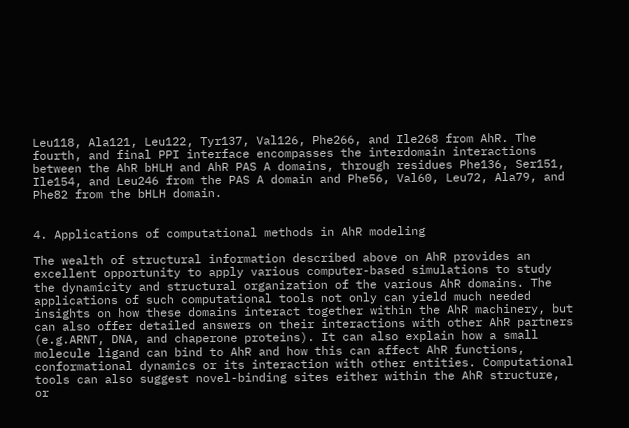Leu118, Ala121, Leu122, Tyr137, Val126, Phe266, and Ile268 from AhR. The fourth, and final PPI interface encompasses the interdomain interactions between the AhR bHLH and AhR PAS A domains, through residues Phe136, Ser151, Ile154, and Leu246 from the PAS A domain and Phe56, Val60, Leu72, Ala79, and Phe82 from the bHLH domain.


4. Applications of computational methods in AhR modeling

The wealth of structural information described above on AhR provides an excellent opportunity to apply various computer-based simulations to study the dynamicity and structural organization of the various AhR domains. The applications of such computational tools not only can yield much needed insights on how these domains interact together within the AhR machinery, but can also offer detailed answers on their interactions with other AhR partners (e.g.ARNT, DNA, and chaperone proteins). It can also explain how a small molecule ligand can bind to AhR and how this can affect AhR functions, conformational dynamics or its interaction with other entities. Computational tools can also suggest novel-binding sites either within the AhR structure, or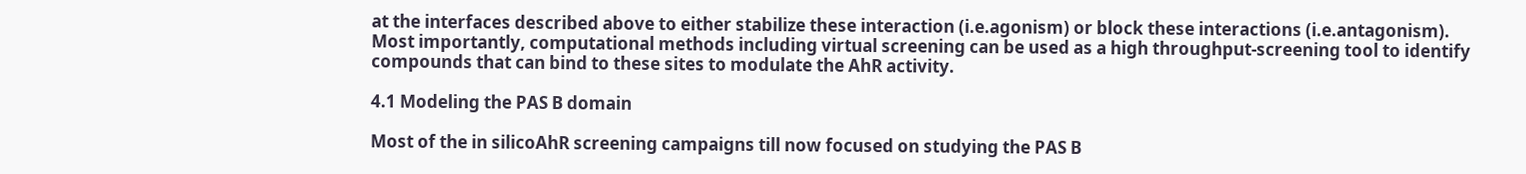at the interfaces described above to either stabilize these interaction (i.e.agonism) or block these interactions (i.e.antagonism). Most importantly, computational methods including virtual screening can be used as a high throughput-screening tool to identify compounds that can bind to these sites to modulate the AhR activity.

4.1 Modeling the PAS B domain

Most of the in silicoAhR screening campaigns till now focused on studying the PAS B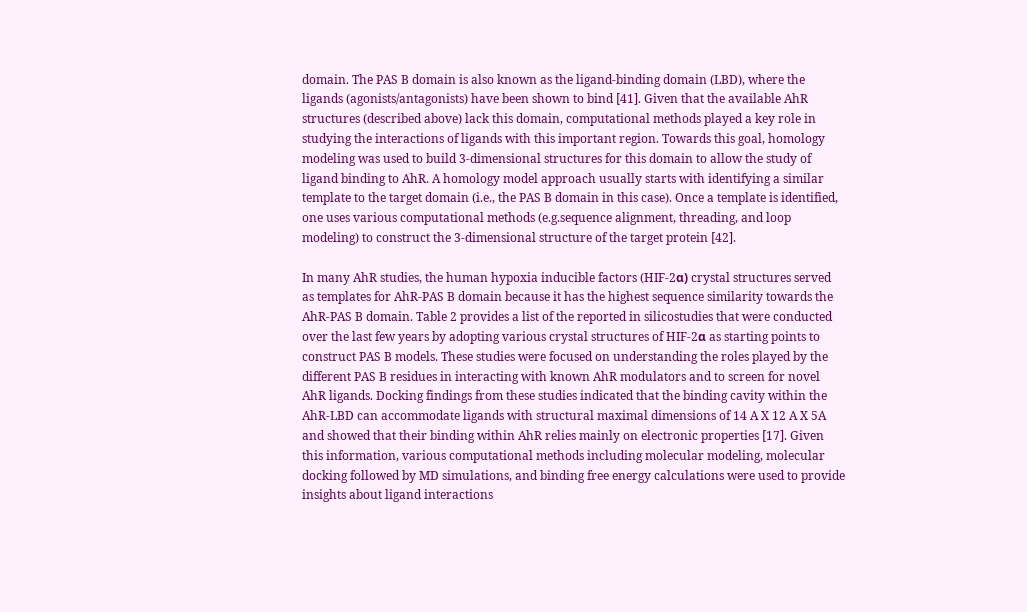domain. The PAS B domain is also known as the ligand-binding domain (LBD), where the ligands (agonists/antagonists) have been shown to bind [41]. Given that the available AhR structures (described above) lack this domain, computational methods played a key role in studying the interactions of ligands with this important region. Towards this goal, homology modeling was used to build 3-dimensional structures for this domain to allow the study of ligand binding to AhR. A homology model approach usually starts with identifying a similar template to the target domain (i.e., the PAS B domain in this case). Once a template is identified, one uses various computational methods (e.g.sequence alignment, threading, and loop modeling) to construct the 3-dimensional structure of the target protein [42].

In many AhR studies, the human hypoxia inducible factors (HIF-2α) crystal structures served as templates for AhR-PAS B domain because it has the highest sequence similarity towards the AhR-PAS B domain. Table 2 provides a list of the reported in silicostudies that were conducted over the last few years by adopting various crystal structures of HIF-2α as starting points to construct PAS B models. These studies were focused on understanding the roles played by the different PAS B residues in interacting with known AhR modulators and to screen for novel AhR ligands. Docking findings from these studies indicated that the binding cavity within the AhR-LBD can accommodate ligands with structural maximal dimensions of 14 A X 12 A X 5A and showed that their binding within AhR relies mainly on electronic properties [17]. Given this information, various computational methods including molecular modeling, molecular docking followed by MD simulations, and binding free energy calculations were used to provide insights about ligand interactions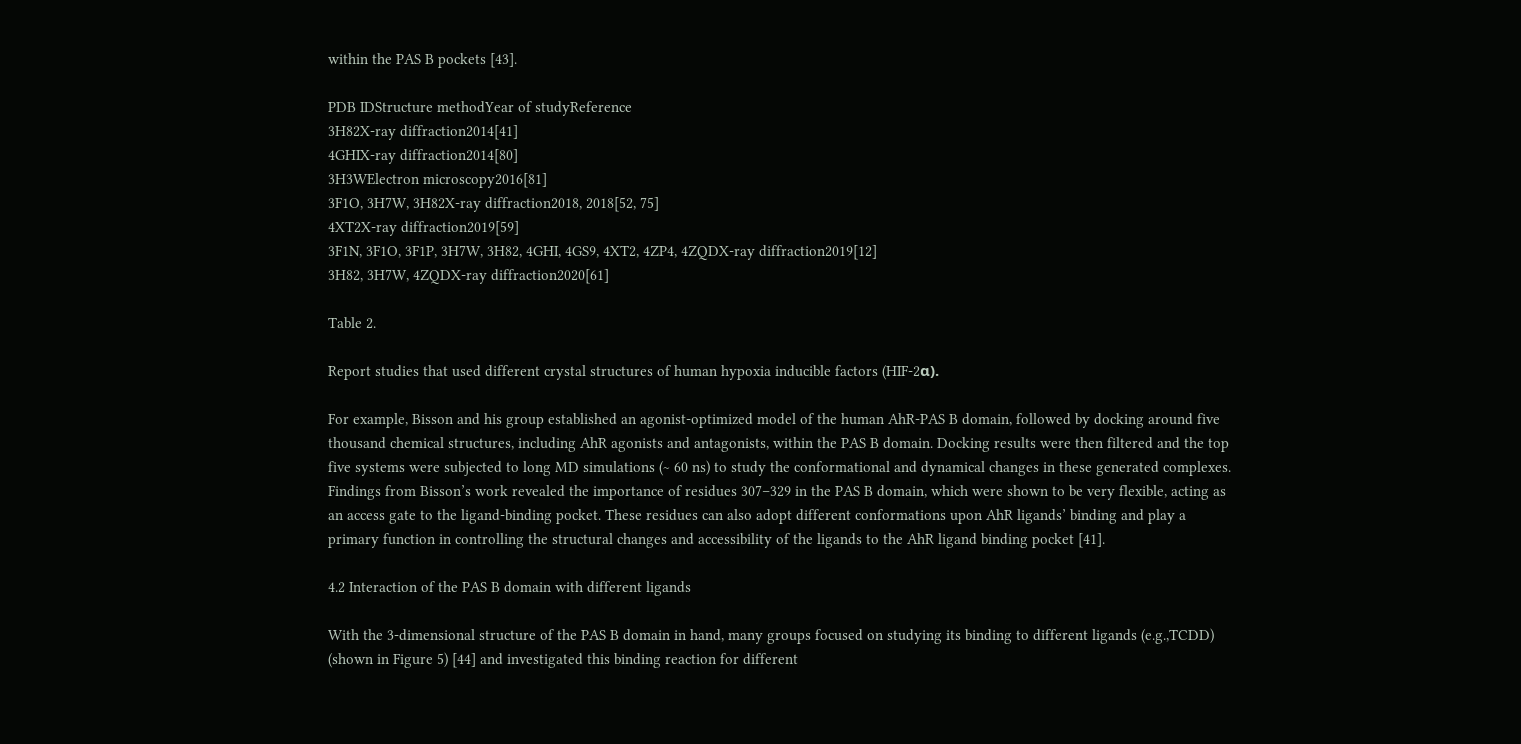within the PAS B pockets [43].

PDB IDStructure methodYear of studyReference
3H82X-ray diffraction2014[41]
4GHIX-ray diffraction2014[80]
3H3WElectron microscopy2016[81]
3F1O, 3H7W, 3H82X-ray diffraction2018, 2018[52, 75]
4XT2X-ray diffraction2019[59]
3F1N, 3F1O, 3F1P, 3H7W, 3H82, 4GHI, 4GS9, 4XT2, 4ZP4, 4ZQDX-ray diffraction2019[12]
3H82, 3H7W, 4ZQDX-ray diffraction2020[61]

Table 2.

Report studies that used different crystal structures of human hypoxia inducible factors (HIF-2α).

For example, Bisson and his group established an agonist-optimized model of the human AhR-PAS B domain, followed by docking around five thousand chemical structures, including AhR agonists and antagonists, within the PAS B domain. Docking results were then filtered and the top five systems were subjected to long MD simulations (~ 60 ns) to study the conformational and dynamical changes in these generated complexes. Findings from Bisson’s work revealed the importance of residues 307–329 in the PAS B domain, which were shown to be very flexible, acting as an access gate to the ligand-binding pocket. These residues can also adopt different conformations upon AhR ligands’ binding and play a primary function in controlling the structural changes and accessibility of the ligands to the AhR ligand binding pocket [41].

4.2 Interaction of the PAS B domain with different ligands

With the 3-dimensional structure of the PAS B domain in hand, many groups focused on studying its binding to different ligands (e.g.,TCDD) (shown in Figure 5) [44] and investigated this binding reaction for different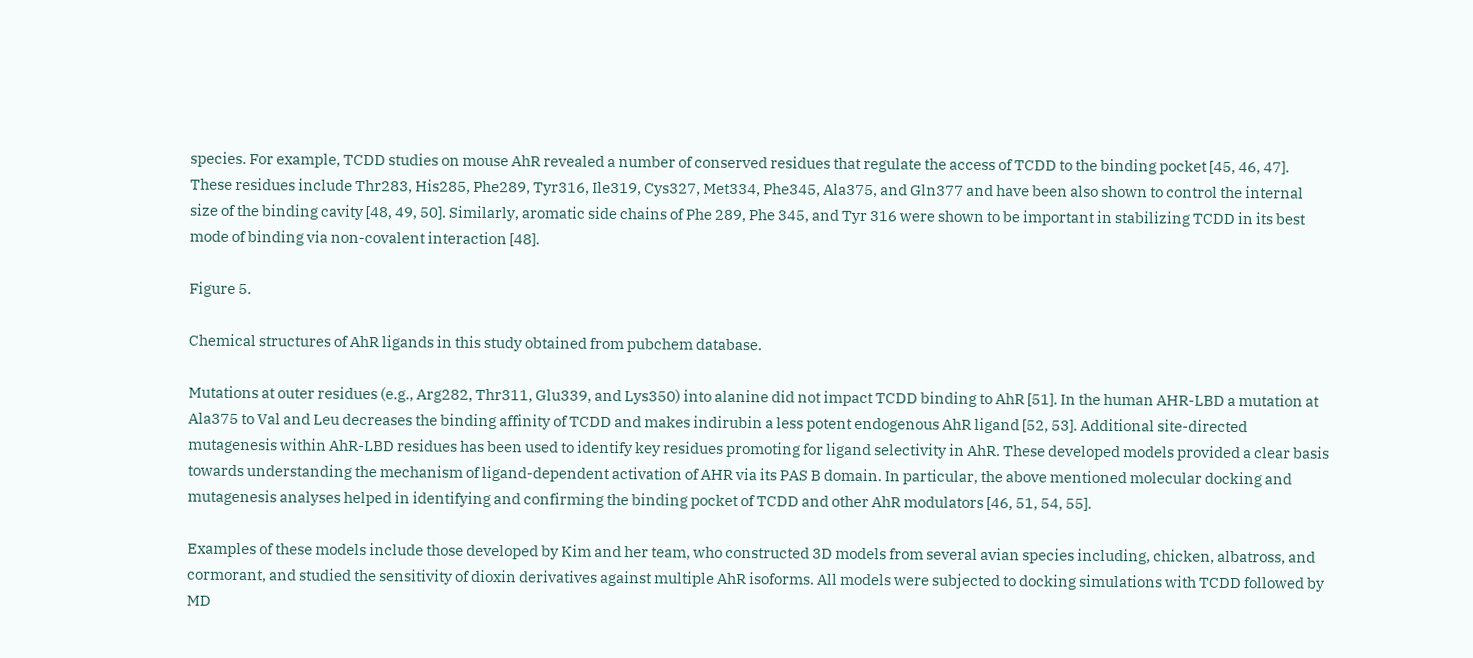species. For example, TCDD studies on mouse AhR revealed a number of conserved residues that regulate the access of TCDD to the binding pocket [45, 46, 47]. These residues include Thr283, His285, Phe289, Tyr316, Ile319, Cys327, Met334, Phe345, Ala375, and Gln377 and have been also shown to control the internal size of the binding cavity [48, 49, 50]. Similarly, aromatic side chains of Phe 289, Phe 345, and Tyr 316 were shown to be important in stabilizing TCDD in its best mode of binding via non-covalent interaction [48].

Figure 5.

Chemical structures of AhR ligands in this study obtained from pubchem database.

Mutations at outer residues (e.g., Arg282, Thr311, Glu339, and Lys350) into alanine did not impact TCDD binding to AhR [51]. In the human AHR-LBD a mutation at Ala375 to Val and Leu decreases the binding affinity of TCDD and makes indirubin a less potent endogenous AhR ligand [52, 53]. Additional site-directed mutagenesis within AhR-LBD residues has been used to identify key residues promoting for ligand selectivity in AhR. These developed models provided a clear basis towards understanding the mechanism of ligand-dependent activation of AHR via its PAS B domain. In particular, the above mentioned molecular docking and mutagenesis analyses helped in identifying and confirming the binding pocket of TCDD and other AhR modulators [46, 51, 54, 55].

Examples of these models include those developed by Kim and her team, who constructed 3D models from several avian species including, chicken, albatross, and cormorant, and studied the sensitivity of dioxin derivatives against multiple AhR isoforms. All models were subjected to docking simulations with TCDD followed by MD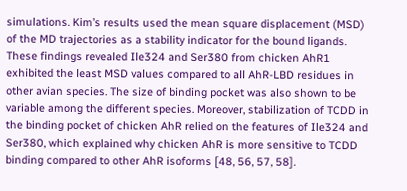simulations. Kim’s results used the mean square displacement (MSD) of the MD trajectories as a stability indicator for the bound ligands. These findings revealed Ile324 and Ser380 from chicken AhR1 exhibited the least MSD values compared to all AhR-LBD residues in other avian species. The size of binding pocket was also shown to be variable among the different species. Moreover, stabilization of TCDD in the binding pocket of chicken AhR relied on the features of Ile324 and Ser380, which explained why chicken AhR is more sensitive to TCDD binding compared to other AhR isoforms [48, 56, 57, 58].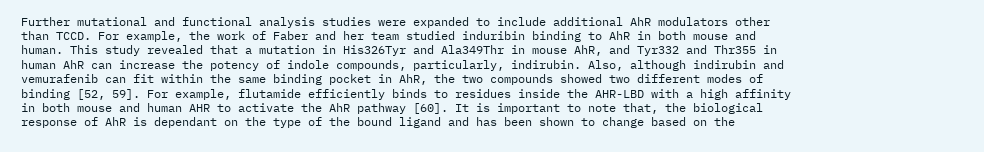Further mutational and functional analysis studies were expanded to include additional AhR modulators other than TCCD. For example, the work of Faber and her team studied induribin binding to AhR in both mouse and human. This study revealed that a mutation in His326Tyr and Ala349Thr in mouse AhR, and Tyr332 and Thr355 in human AhR can increase the potency of indole compounds, particularly, indirubin. Also, although indirubin and vemurafenib can fit within the same binding pocket in AhR, the two compounds showed two different modes of binding [52, 59]. For example, flutamide efficiently binds to residues inside the AHR-LBD with a high affinity in both mouse and human AHR to activate the AhR pathway [60]. It is important to note that, the biological response of AhR is dependant on the type of the bound ligand and has been shown to change based on the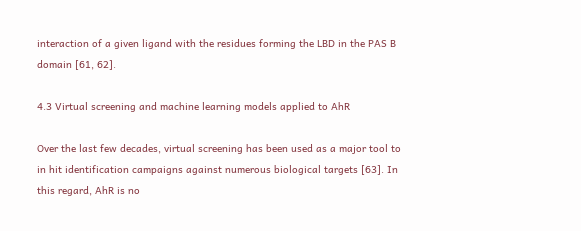interaction of a given ligand with the residues forming the LBD in the PAS B domain [61, 62].

4.3 Virtual screening and machine learning models applied to AhR

Over the last few decades, virtual screening has been used as a major tool to in hit identification campaigns against numerous biological targets [63]. In this regard, AhR is no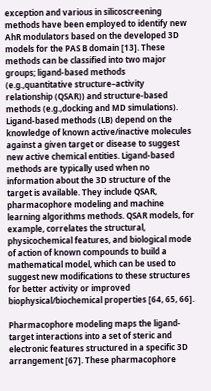exception and various in silicoscreening methods have been employed to identify new AhR modulators based on the developed 3D models for the PAS B domain [13]. These methods can be classified into two major groups; ligand-based methods (e.g.,quantitative structure–activity relationship (QSAR)) and structure-based methods (e.g.,docking and MD simulations). Ligand-based methods (LB) depend on the knowledge of known active/inactive molecules against a given target or disease to suggest new active chemical entities. Ligand-based methods are typically used when no information about the 3D structure of the target is available. They include QSAR, pharmacophore modeling and machine learning algorithms methods. QSAR models, for example, correlates the structural, physicochemical features, and biological mode of action of known compounds to build a mathematical model, which can be used to suggest new modifications to these structures for better activity or improved biophysical/biochemical properties [64, 65, 66].

Pharmacophore modeling maps the ligand-target interactions into a set of steric and electronic features structured in a specific 3D arrangement [67]. These pharmacophore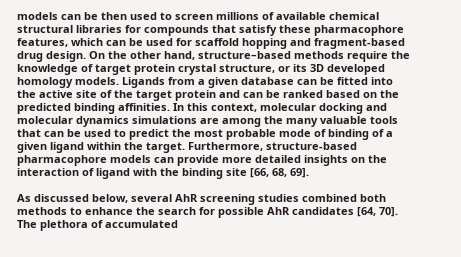models can be then used to screen millions of available chemical structural libraries for compounds that satisfy these pharmacophore features, which can be used for scaffold hopping and fragment-based drug design. On the other hand, structure–based methods require the knowledge of target protein crystal structure, or its 3D developed homology models. Ligands from a given database can be fitted into the active site of the target protein and can be ranked based on the predicted binding affinities. In this context, molecular docking and molecular dynamics simulations are among the many valuable tools that can be used to predict the most probable mode of binding of a given ligand within the target. Furthermore, structure-based pharmacophore models can provide more detailed insights on the interaction of ligand with the binding site [66, 68, 69].

As discussed below, several AhR screening studies combined both methods to enhance the search for possible AhR candidates [64, 70]. The plethora of accumulated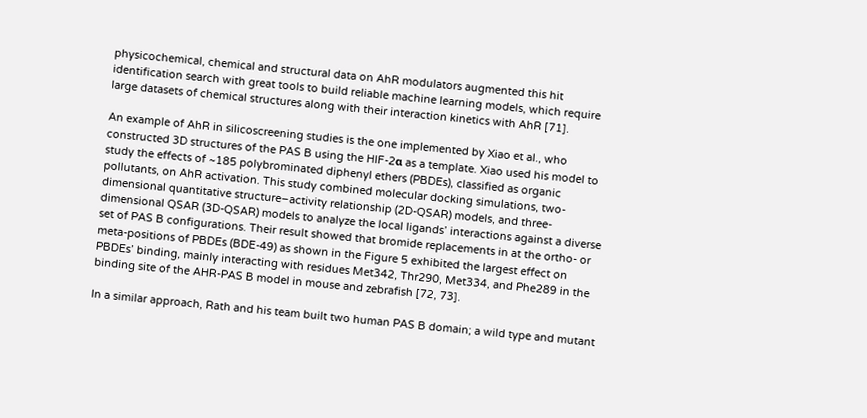physicochemical, chemical and structural data on AhR modulators augmented this hit identification search with great tools to build reliable machine learning models, which require large datasets of chemical structures along with their interaction kinetics with AhR [71].

An example of AhR in silicoscreening studies is the one implemented by Xiao et al., who constructed 3D structures of the PAS B using the HIF-2α as a template. Xiao used his model to study the effects of ~185 polybrominated diphenyl ethers (PBDEs), classified as organic pollutants, on AhR activation. This study combined molecular docking simulations, two-dimensional quantitative structure–activity relationship (2D-QSAR) models, and three-dimensional QSAR (3D-QSAR) models to analyze the local ligands’ interactions against a diverse set of PAS B configurations. Their result showed that bromide replacements in at the ortho- or meta-positions of PBDEs (BDE-49) as shown in the Figure 5 exhibited the largest effect on PBDEs’ binding, mainly interacting with residues Met342, Thr290, Met334, and Phe289 in the binding site of the AHR-PAS B model in mouse and zebrafish [72, 73].

In a similar approach, Rath and his team built two human PAS B domain; a wild type and mutant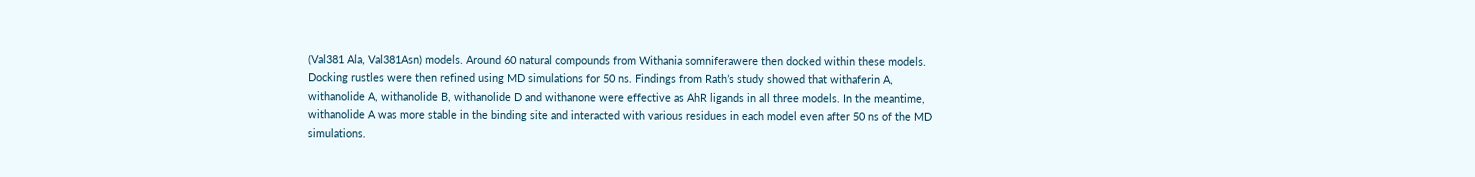(Val381 Ala, Val381Asn) models. Around 60 natural compounds from Withania somniferawere then docked within these models. Docking rustles were then refined using MD simulations for 50 ns. Findings from Rath’s study showed that withaferin A, withanolide A, withanolide B, withanolide D and withanone were effective as AhR ligands in all three models. In the meantime, withanolide A was more stable in the binding site and interacted with various residues in each model even after 50 ns of the MD simulations.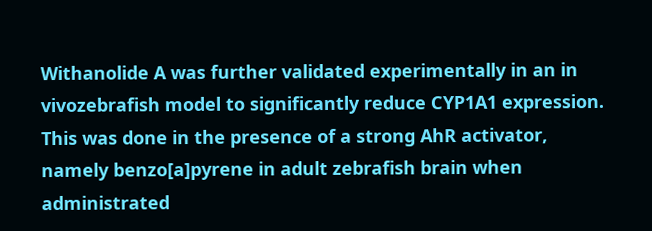Withanolide A was further validated experimentally in an in vivozebrafish model to significantly reduce CYP1A1 expression. This was done in the presence of a strong AhR activator, namely benzo[a]pyrene in adult zebrafish brain when administrated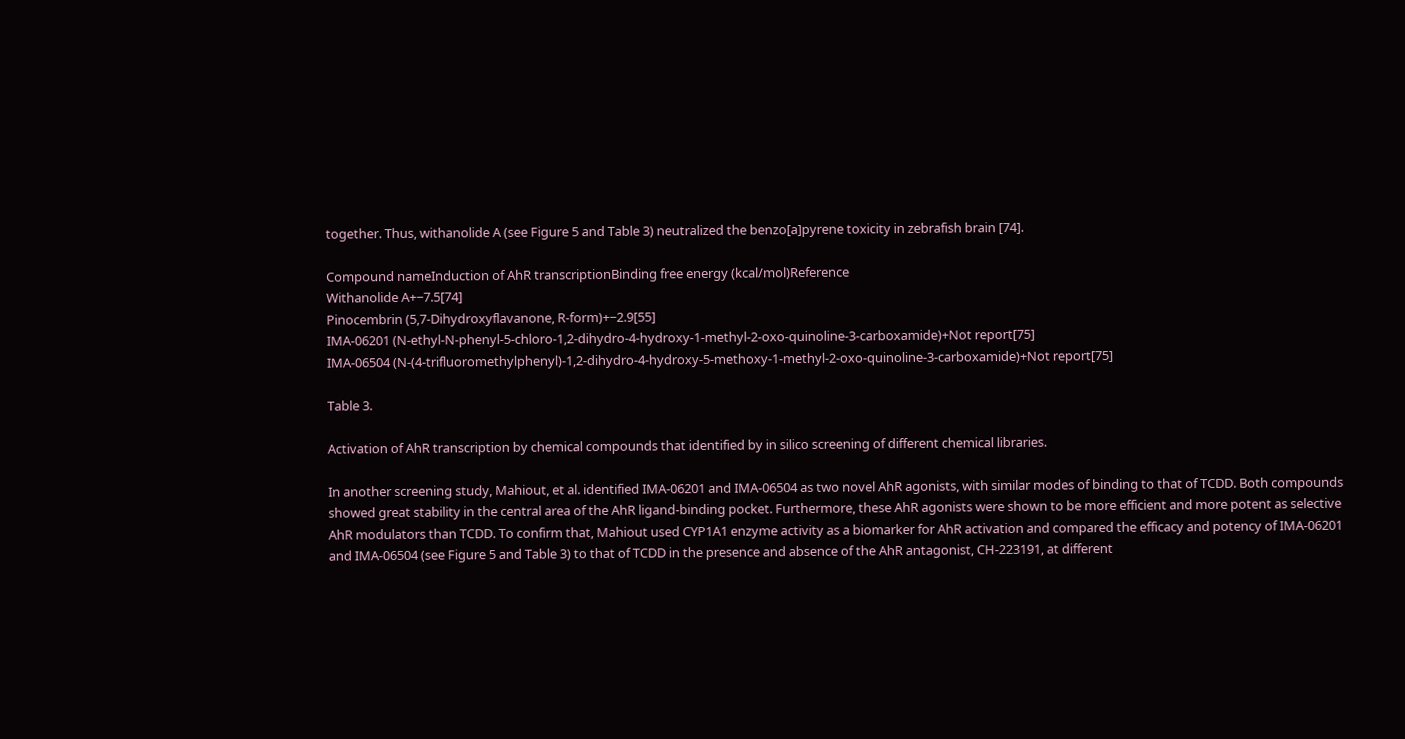together. Thus, withanolide A (see Figure 5 and Table 3) neutralized the benzo[a]pyrene toxicity in zebrafish brain [74].

Compound nameInduction of AhR transcriptionBinding free energy (kcal/mol)Reference
Withanolide A+−7.5[74]
Pinocembrin (5,7-Dihydroxyflavanone, R-form)+−2.9[55]
IMA-06201 (N-ethyl-N-phenyl-5-chloro-1,2-dihydro-4-hydroxy-1-methyl-2-oxo-quinoline-3-carboxamide)+Not report[75]
IMA-06504 (N-(4-trifluoromethylphenyl)-1,2-dihydro-4-hydroxy-5-methoxy-1-methyl-2-oxo-quinoline-3-carboxamide)+Not report[75]

Table 3.

Activation of AhR transcription by chemical compounds that identified by in silico screening of different chemical libraries.

In another screening study, Mahiout, et al. identified IMA-06201 and IMA-06504 as two novel AhR agonists, with similar modes of binding to that of TCDD. Both compounds showed great stability in the central area of the AhR ligand-binding pocket. Furthermore, these AhR agonists were shown to be more efficient and more potent as selective AhR modulators than TCDD. To confirm that, Mahiout used CYP1A1 enzyme activity as a biomarker for AhR activation and compared the efficacy and potency of IMA-06201 and IMA-06504 (see Figure 5 and Table 3) to that of TCDD in the presence and absence of the AhR antagonist, CH-223191, at different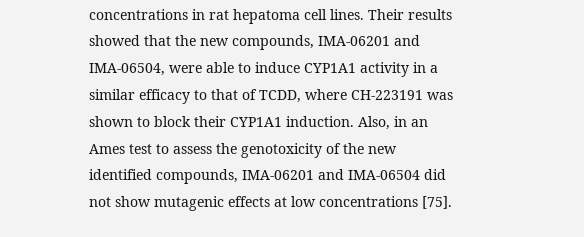concentrations in rat hepatoma cell lines. Their results showed that the new compounds, IMA-06201 and IMA-06504, were able to induce CYP1A1 activity in a similar efficacy to that of TCDD, where CH-223191 was shown to block their CYP1A1 induction. Also, in an Ames test to assess the genotoxicity of the new identified compounds, IMA-06201 and IMA-06504 did not show mutagenic effects at low concentrations [75].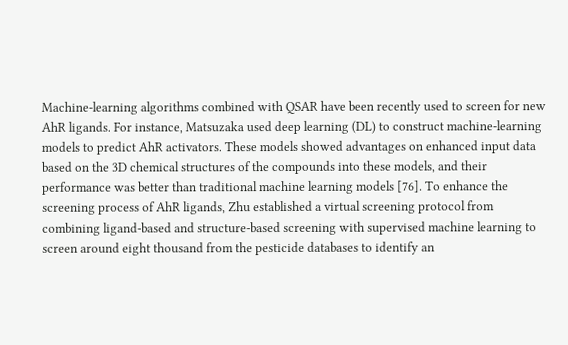Machine-learning algorithms combined with QSAR have been recently used to screen for new AhR ligands. For instance, Matsuzaka used deep learning (DL) to construct machine-learning models to predict AhR activators. These models showed advantages on enhanced input data based on the 3D chemical structures of the compounds into these models, and their performance was better than traditional machine learning models [76]. To enhance the screening process of AhR ligands, Zhu established a virtual screening protocol from combining ligand-based and structure-based screening with supervised machine learning to screen around eight thousand from the pesticide databases to identify an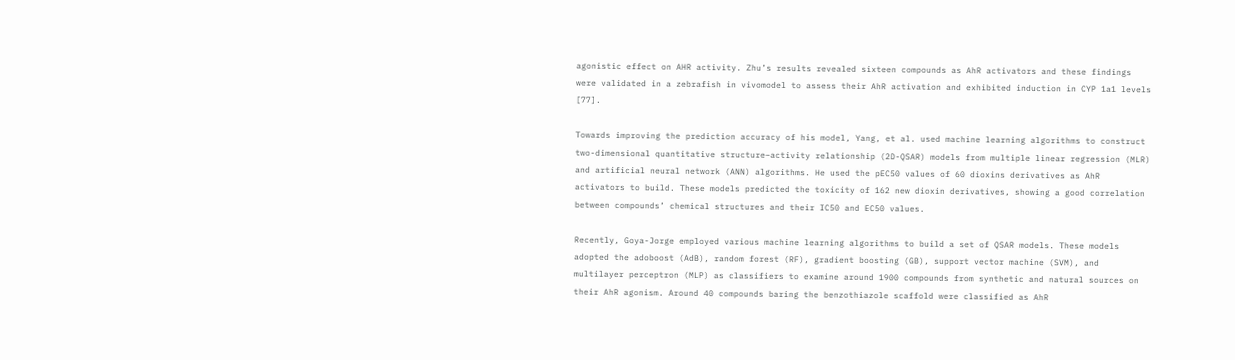agonistic effect on AHR activity. Zhu’s results revealed sixteen compounds as AhR activators and these findings were validated in a zebrafish in vivomodel to assess their AhR activation and exhibited induction in CYP 1a1 levels [77].

Towards improving the prediction accuracy of his model, Yang, et al. used machine learning algorithms to construct two-dimensional quantitative structure–activity relationship (2D-QSAR) models from multiple linear regression (MLR) and artificial neural network (ANN) algorithms. He used the pEC50 values of 60 dioxins derivatives as AhR activators to build. These models predicted the toxicity of 162 new dioxin derivatives, showing a good correlation between compounds’ chemical structures and their IC50 and EC50 values.

Recently, Goya-Jorge employed various machine learning algorithms to build a set of QSAR models. These models adopted the adoboost (AdB), random forest (RF), gradient boosting (GB), support vector machine (SVM), and multilayer perceptron (MLP) as classifiers to examine around 1900 compounds from synthetic and natural sources on their AhR agonism. Around 40 compounds baring the benzothiazole scaffold were classified as AhR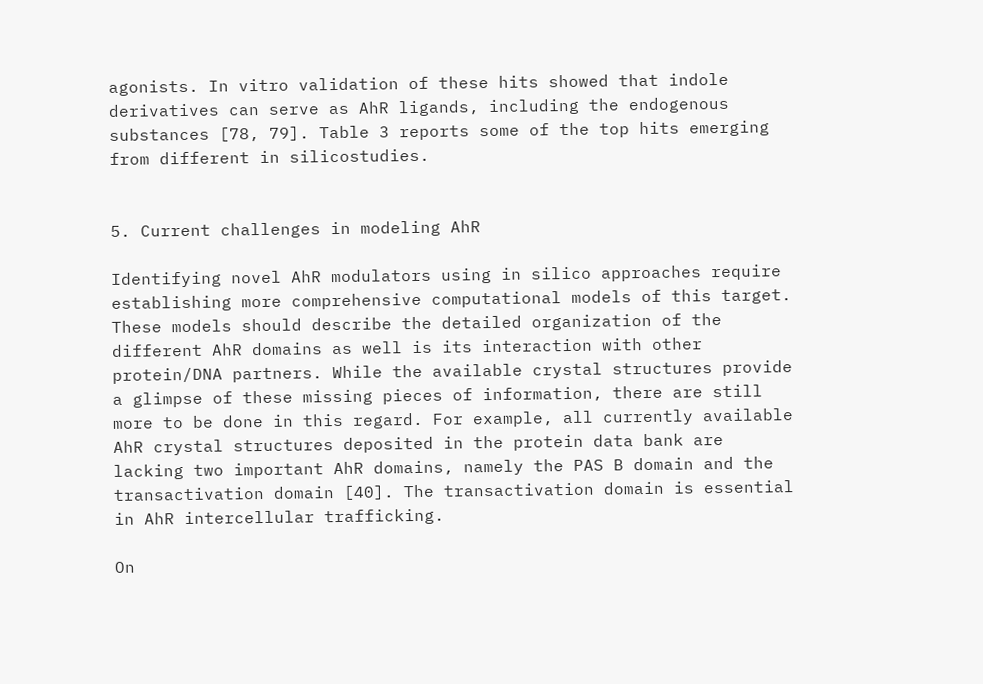agonists. In vitro validation of these hits showed that indole derivatives can serve as AhR ligands, including the endogenous substances [78, 79]. Table 3 reports some of the top hits emerging from different in silicostudies.


5. Current challenges in modeling AhR

Identifying novel AhR modulators using in silico approaches require establishing more comprehensive computational models of this target. These models should describe the detailed organization of the different AhR domains as well is its interaction with other protein/DNA partners. While the available crystal structures provide a glimpse of these missing pieces of information, there are still more to be done in this regard. For example, all currently available AhR crystal structures deposited in the protein data bank are lacking two important AhR domains, namely the PAS B domain and the transactivation domain [40]. The transactivation domain is essential in AhR intercellular trafficking.

On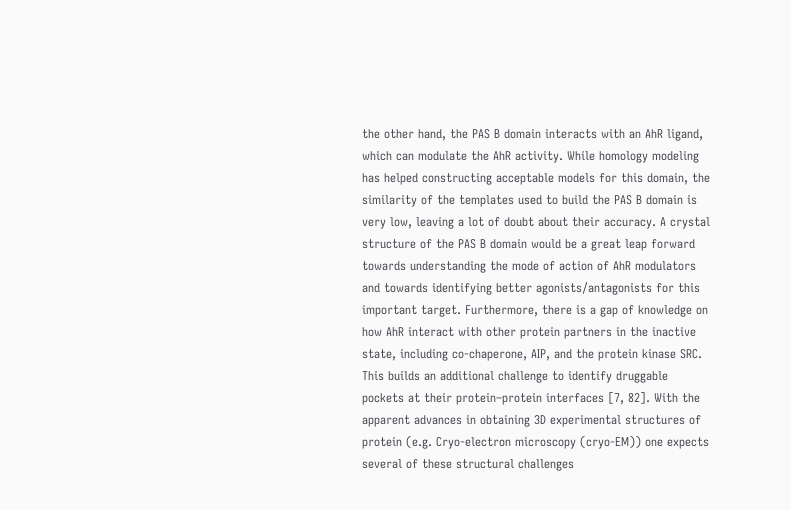the other hand, the PAS B domain interacts with an AhR ligand, which can modulate the AhR activity. While homology modeling has helped constructing acceptable models for this domain, the similarity of the templates used to build the PAS B domain is very low, leaving a lot of doubt about their accuracy. A crystal structure of the PAS B domain would be a great leap forward towards understanding the mode of action of AhR modulators and towards identifying better agonists/antagonists for this important target. Furthermore, there is a gap of knowledge on how AhR interact with other protein partners in the inactive state, including co-chaperone, AIP, and the protein kinase SRC. This builds an additional challenge to identify druggable pockets at their protein–protein interfaces [7, 82]. With the apparent advances in obtaining 3D experimental structures of protein (e.g. Cryo-electron microscopy (cryo-EM)) one expects several of these structural challenges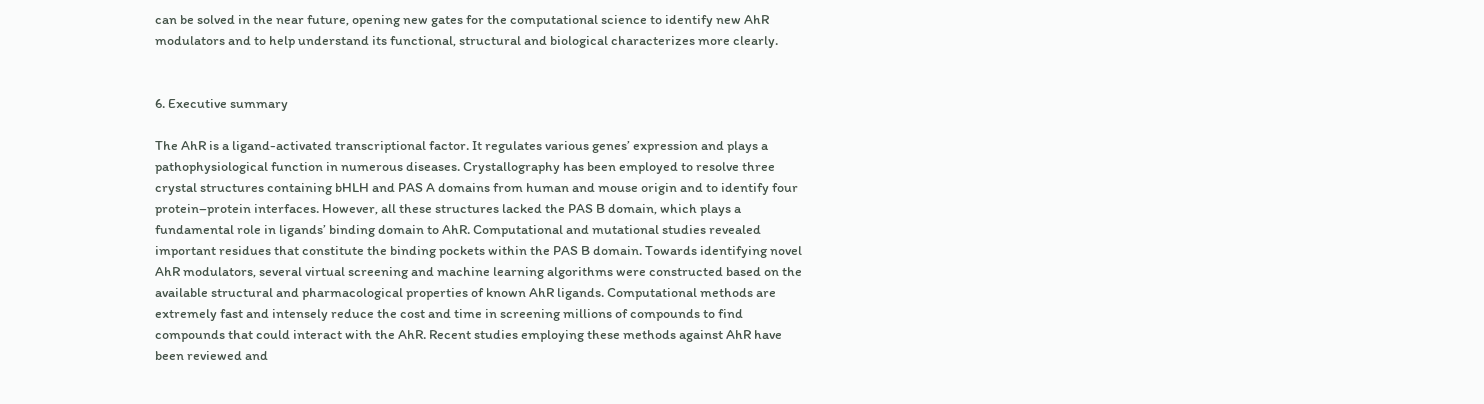can be solved in the near future, opening new gates for the computational science to identify new AhR modulators and to help understand its functional, structural and biological characterizes more clearly.


6. Executive summary

The AhR is a ligand-activated transcriptional factor. It regulates various genes’ expression and plays a pathophysiological function in numerous diseases. Crystallography has been employed to resolve three crystal structures containing bHLH and PAS A domains from human and mouse origin and to identify four protein–protein interfaces. However, all these structures lacked the PAS B domain, which plays a fundamental role in ligands’ binding domain to AhR. Computational and mutational studies revealed important residues that constitute the binding pockets within the PAS B domain. Towards identifying novel AhR modulators, several virtual screening and machine learning algorithms were constructed based on the available structural and pharmacological properties of known AhR ligands. Computational methods are extremely fast and intensely reduce the cost and time in screening millions of compounds to find compounds that could interact with the AhR. Recent studies employing these methods against AhR have been reviewed and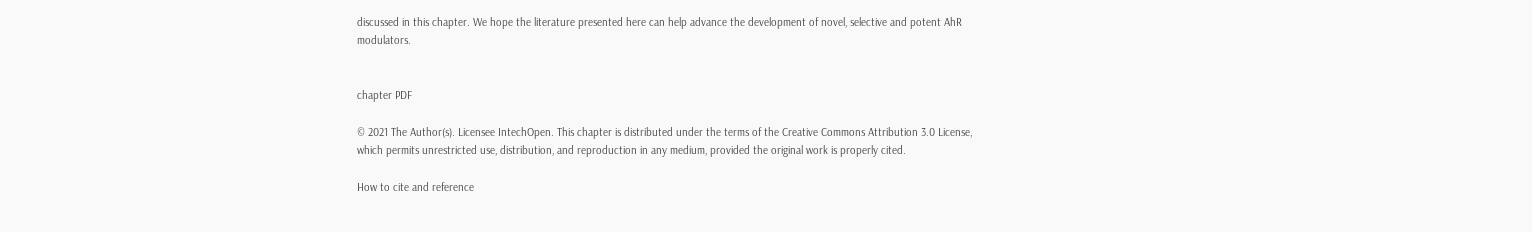discussed in this chapter. We hope the literature presented here can help advance the development of novel, selective and potent AhR modulators.


chapter PDF

© 2021 The Author(s). Licensee IntechOpen. This chapter is distributed under the terms of the Creative Commons Attribution 3.0 License, which permits unrestricted use, distribution, and reproduction in any medium, provided the original work is properly cited.

How to cite and reference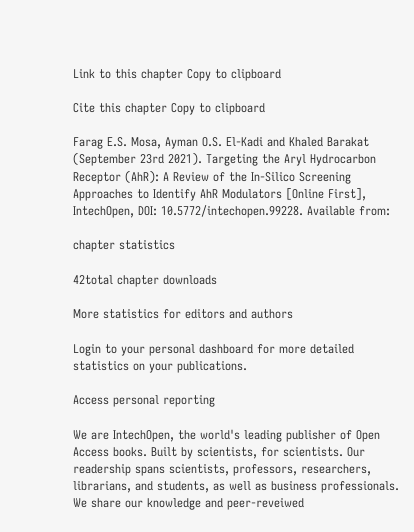Link to this chapter Copy to clipboard

Cite this chapter Copy to clipboard

Farag E.S. Mosa, Ayman O.S. El-Kadi and Khaled Barakat (September 23rd 2021). Targeting the Aryl Hydrocarbon Receptor (AhR): A Review of the In-Silico Screening Approaches to Identify AhR Modulators [Online First], IntechOpen, DOI: 10.5772/intechopen.99228. Available from:

chapter statistics

42total chapter downloads

More statistics for editors and authors

Login to your personal dashboard for more detailed statistics on your publications.

Access personal reporting

We are IntechOpen, the world's leading publisher of Open Access books. Built by scientists, for scientists. Our readership spans scientists, professors, researchers, librarians, and students, as well as business professionals. We share our knowledge and peer-reveiwed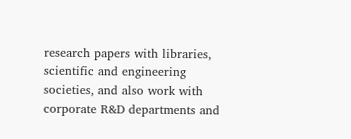research papers with libraries, scientific and engineering societies, and also work with corporate R&D departments and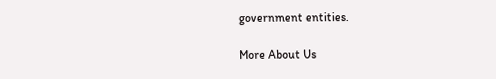government entities.

More About Us